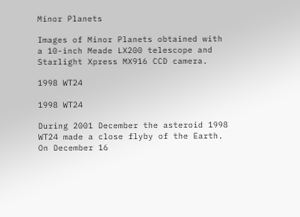Minor Planets

Images of Minor Planets obtained with a 10-inch Meade LX200 telescope and Starlight Xpress MX916 CCD camera.

1998 WT24

1998 WT24

During 2001 December the asteroid 1998 WT24 made a close flyby of the Earth. On December 16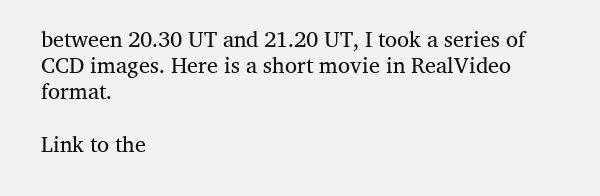between 20.30 UT and 21.20 UT, I took a series of CCD images. Here is a short movie in RealVideo format.

Link to the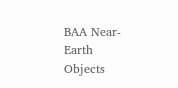BAA Near-Earth Objects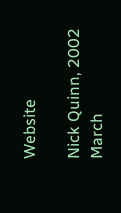Website

Nick Quinn, 2002 March